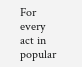For every act in popular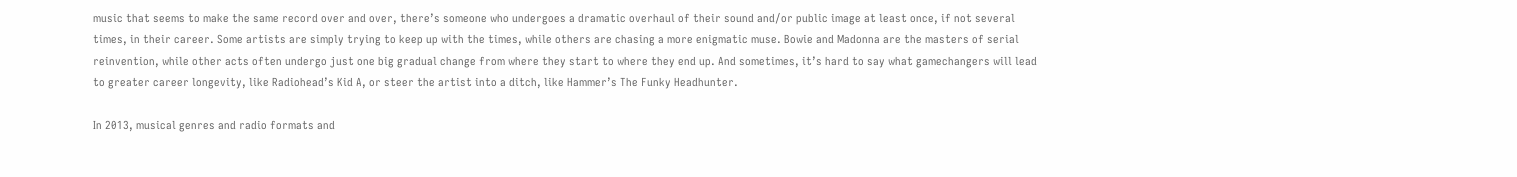music that seems to make the same record over and over, there’s someone who undergoes a dramatic overhaul of their sound and/or public image at least once, if not several times, in their career. Some artists are simply trying to keep up with the times, while others are chasing a more enigmatic muse. Bowie and Madonna are the masters of serial reinvention, while other acts often undergo just one big gradual change from where they start to where they end up. And sometimes, it’s hard to say what gamechangers will lead to greater career longevity, like Radiohead’s Kid A, or steer the artist into a ditch, like Hammer’s The Funky Headhunter.

In 2013, musical genres and radio formats and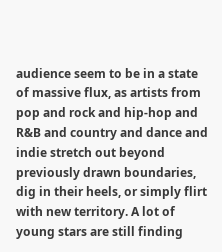audience seem to be in a state of massive flux, as artists from pop and rock and hip-hop and R&B and country and dance and indie stretch out beyond previously drawn boundaries, dig in their heels, or simply flirt with new territory. A lot of young stars are still finding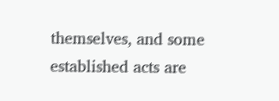themselves, and some established acts are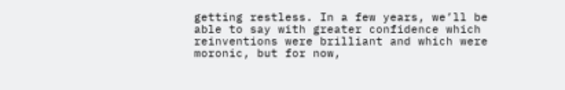getting restless. In a few years, we’ll be able to say with greater confidence which reinventions were brilliant and which were moronic, but for now,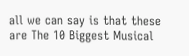all we can say is that these are The 10 Biggest Musical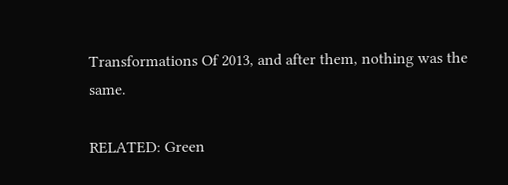Transformations Of 2013, and after them, nothing was the same.

RELATED: Green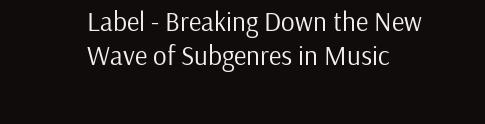Label - Breaking Down the New Wave of Subgenres in Music